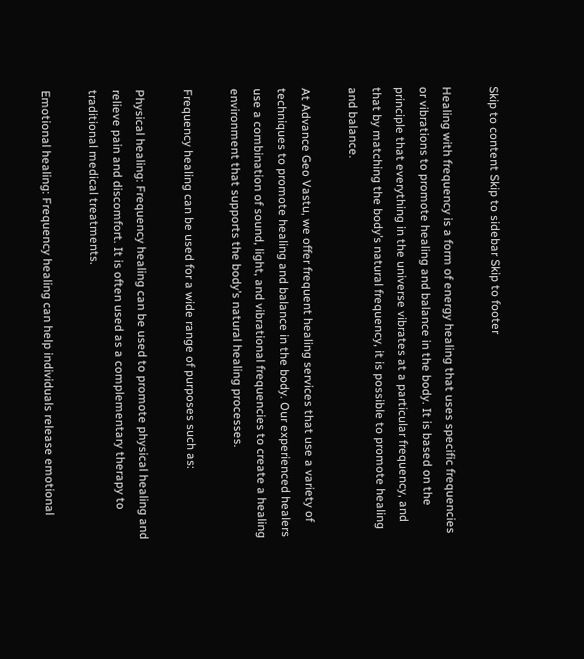Skip to content Skip to sidebar Skip to footer

Healing with frequency is a form of energy healing that uses specific frequencies or vibrations to promote healing and balance in the body. It is based on the principle that everything in the universe vibrates at a particular frequency, and that by matching the body’s natural frequency, it is possible to promote healing and balance.

At Advance Geo Vastu, we offer frequent healing services that use a variety of techniques to promote healing and balance in the body. Our experienced healers use a combination of sound, light, and vibrational frequencies to create a healing environment that supports the body’s natural healing processes.

Frequency healing can be used for a wide range of purposes such as:

Physical healing: Frequency healing can be used to promote physical healing and relieve pain and discomfort. It is often used as a complementary therapy to traditional medical treatments.

Emotional healing: Frequency healing can help individuals release emotional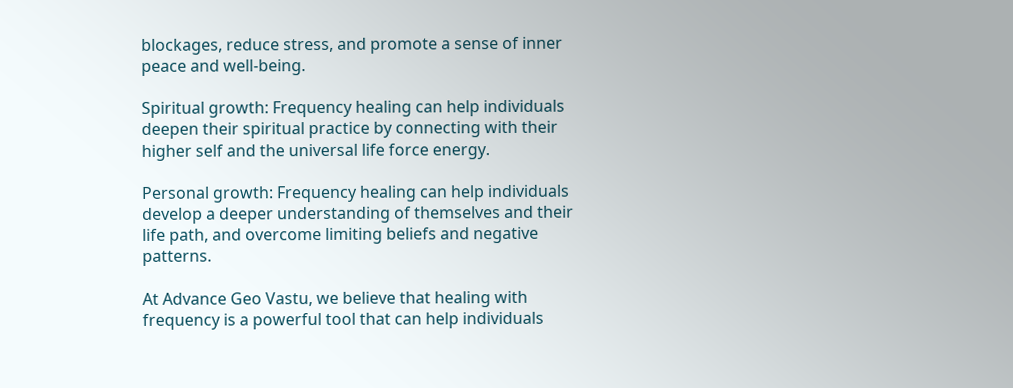blockages, reduce stress, and promote a sense of inner peace and well-being.

Spiritual growth: Frequency healing can help individuals deepen their spiritual practice by connecting with their higher self and the universal life force energy.

Personal growth: Frequency healing can help individuals develop a deeper understanding of themselves and their life path, and overcome limiting beliefs and negative patterns.

At Advance Geo Vastu, we believe that healing with frequency is a powerful tool that can help individuals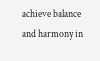achieve balance and harmony in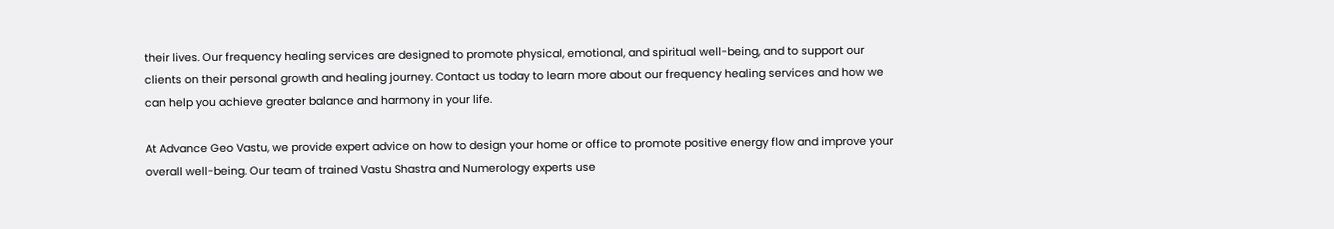their lives. Our frequency healing services are designed to promote physical, emotional, and spiritual well-being, and to support our clients on their personal growth and healing journey. Contact us today to learn more about our frequency healing services and how we can help you achieve greater balance and harmony in your life.

At Advance Geo Vastu, we provide expert advice on how to design your home or office to promote positive energy flow and improve your overall well-being. Our team of trained Vastu Shastra and Numerology experts use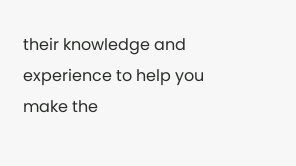their knowledge and experience to help you make the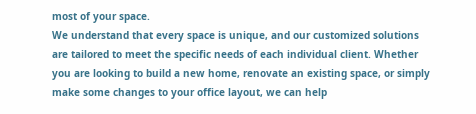most of your space.
We understand that every space is unique, and our customized solutions are tailored to meet the specific needs of each individual client. Whether you are looking to build a new home, renovate an existing space, or simply make some changes to your office layout, we can help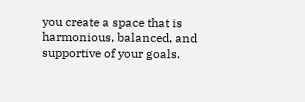you create a space that is harmonious, balanced, and supportive of your goals.